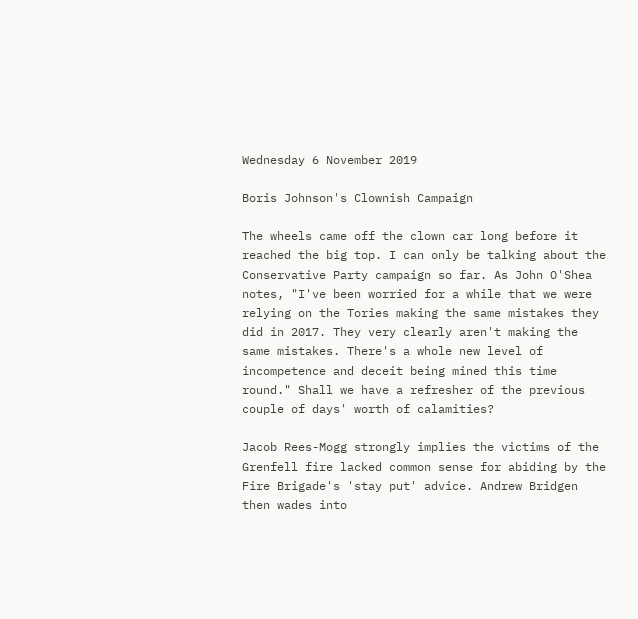Wednesday 6 November 2019

Boris Johnson's Clownish Campaign

The wheels came off the clown car long before it reached the big top. I can only be talking about the Conservative Party campaign so far. As John O'Shea notes, "I've been worried for a while that we were relying on the Tories making the same mistakes they did in 2017. They very clearly aren't making the same mistakes. There's a whole new level of incompetence and deceit being mined this time round." Shall we have a refresher of the previous couple of days' worth of calamities?

Jacob Rees-Mogg strongly implies the victims of the Grenfell fire lacked common sense for abiding by the Fire Brigade's 'stay put' advice. Andrew Bridgen then wades into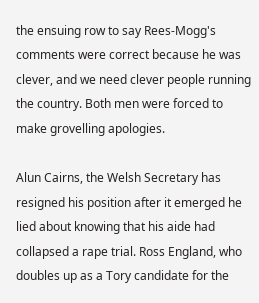the ensuing row to say Rees-Mogg's comments were correct because he was clever, and we need clever people running the country. Both men were forced to make grovelling apologies.

Alun Cairns, the Welsh Secretary has resigned his position after it emerged he lied about knowing that his aide had collapsed a rape trial. Ross England, who doubles up as a Tory candidate for the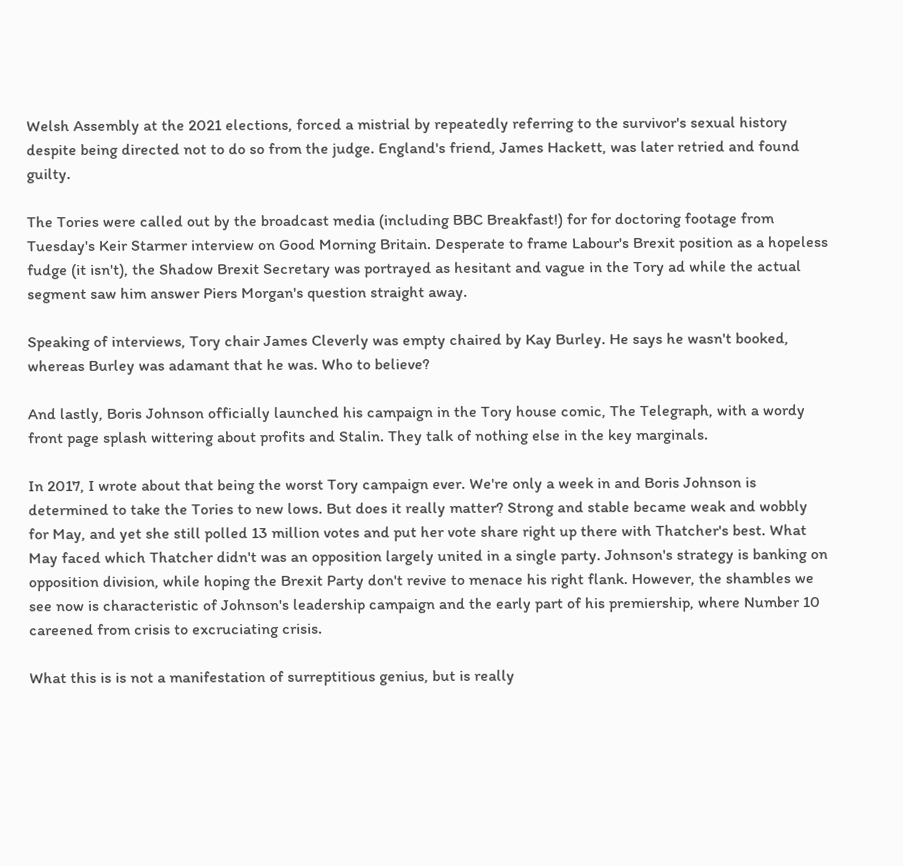Welsh Assembly at the 2021 elections, forced a mistrial by repeatedly referring to the survivor's sexual history despite being directed not to do so from the judge. England's friend, James Hackett, was later retried and found guilty.

The Tories were called out by the broadcast media (including BBC Breakfast!) for for doctoring footage from Tuesday's Keir Starmer interview on Good Morning Britain. Desperate to frame Labour's Brexit position as a hopeless fudge (it isn't), the Shadow Brexit Secretary was portrayed as hesitant and vague in the Tory ad while the actual segment saw him answer Piers Morgan's question straight away.

Speaking of interviews, Tory chair James Cleverly was empty chaired by Kay Burley. He says he wasn't booked, whereas Burley was adamant that he was. Who to believe?

And lastly, Boris Johnson officially launched his campaign in the Tory house comic, The Telegraph, with a wordy front page splash wittering about profits and Stalin. They talk of nothing else in the key marginals.

In 2017, I wrote about that being the worst Tory campaign ever. We're only a week in and Boris Johnson is determined to take the Tories to new lows. But does it really matter? Strong and stable became weak and wobbly for May, and yet she still polled 13 million votes and put her vote share right up there with Thatcher's best. What May faced which Thatcher didn't was an opposition largely united in a single party. Johnson's strategy is banking on opposition division, while hoping the Brexit Party don't revive to menace his right flank. However, the shambles we see now is characteristic of Johnson's leadership campaign and the early part of his premiership, where Number 10 careened from crisis to excruciating crisis.

What this is is not a manifestation of surreptitious genius, but is really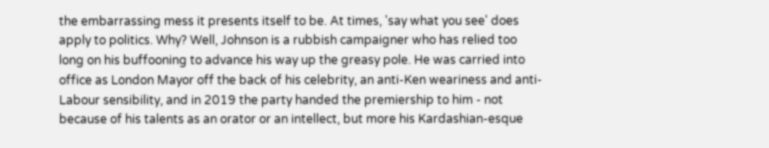the embarrassing mess it presents itself to be. At times, 'say what you see' does apply to politics. Why? Well, Johnson is a rubbish campaigner who has relied too long on his buffooning to advance his way up the greasy pole. He was carried into office as London Mayor off the back of his celebrity, an anti-Ken weariness and anti-Labour sensibility, and in 2019 the party handed the premiership to him - not because of his talents as an orator or an intellect, but more his Kardashian-esque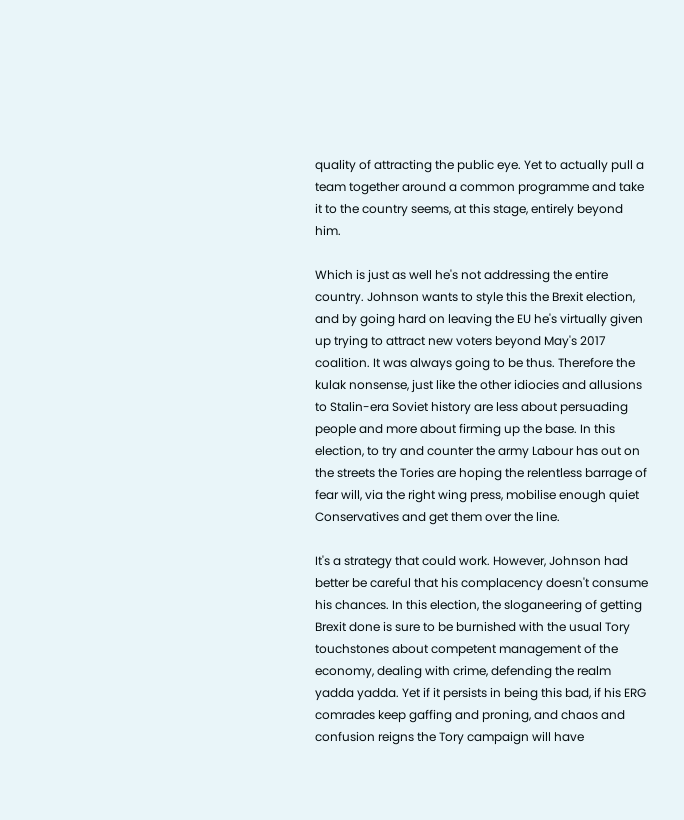quality of attracting the public eye. Yet to actually pull a team together around a common programme and take it to the country seems, at this stage, entirely beyond him.

Which is just as well he's not addressing the entire country. Johnson wants to style this the Brexit election, and by going hard on leaving the EU he's virtually given up trying to attract new voters beyond May's 2017 coalition. It was always going to be thus. Therefore the kulak nonsense, just like the other idiocies and allusions to Stalin-era Soviet history are less about persuading people and more about firming up the base. In this election, to try and counter the army Labour has out on the streets the Tories are hoping the relentless barrage of fear will, via the right wing press, mobilise enough quiet Conservatives and get them over the line.

It's a strategy that could work. However, Johnson had better be careful that his complacency doesn't consume his chances. In this election, the sloganeering of getting Brexit done is sure to be burnished with the usual Tory touchstones about competent management of the economy, dealing with crime, defending the realm yadda yadda. Yet if it persists in being this bad, if his ERG comrades keep gaffing and proning, and chaos and confusion reigns the Tory campaign will have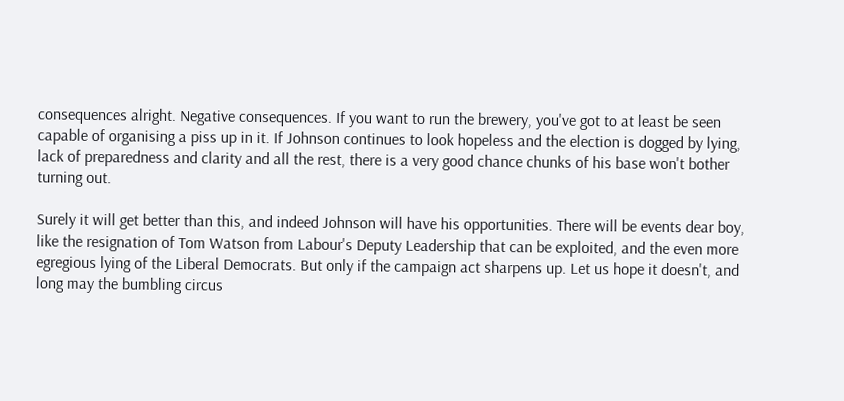consequences alright. Negative consequences. If you want to run the brewery, you've got to at least be seen capable of organising a piss up in it. If Johnson continues to look hopeless and the election is dogged by lying, lack of preparedness and clarity and all the rest, there is a very good chance chunks of his base won't bother turning out.

Surely it will get better than this, and indeed Johnson will have his opportunities. There will be events dear boy, like the resignation of Tom Watson from Labour's Deputy Leadership that can be exploited, and the even more egregious lying of the Liberal Democrats. But only if the campaign act sharpens up. Let us hope it doesn't, and long may the bumbling circus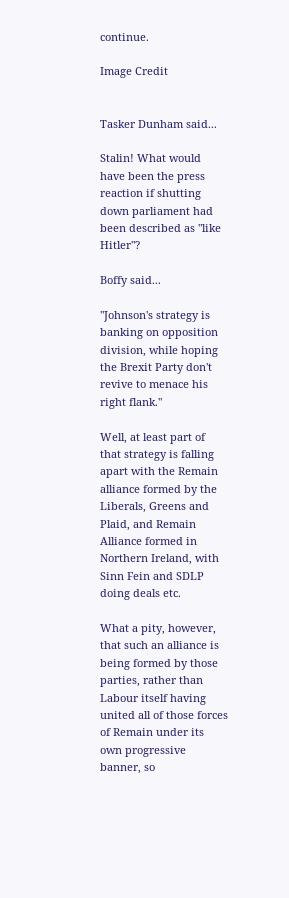continue.

Image Credit


Tasker Dunham said...

Stalin! What would have been the press reaction if shutting down parliament had been described as "like Hitler"?

Boffy said...

"Johnson's strategy is banking on opposition division, while hoping the Brexit Party don't revive to menace his right flank."

Well, at least part of that strategy is falling apart with the Remain alliance formed by the Liberals, Greens and Plaid, and Remain Alliance formed in Northern Ireland, with Sinn Fein and SDLP doing deals etc.

What a pity, however, that such an alliance is being formed by those parties, rather than Labour itself having united all of those forces of Remain under its own progressive banner, so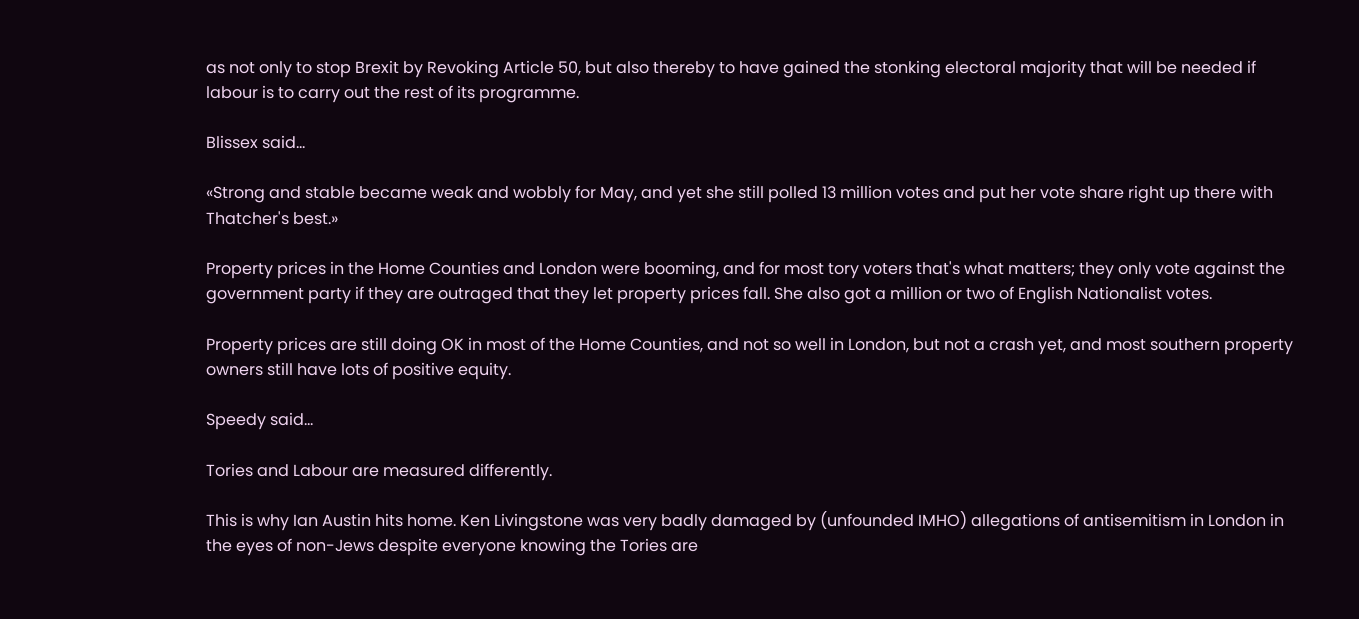as not only to stop Brexit by Revoking Article 50, but also thereby to have gained the stonking electoral majority that will be needed if labour is to carry out the rest of its programme.

Blissex said...

«Strong and stable became weak and wobbly for May, and yet she still polled 13 million votes and put her vote share right up there with Thatcher's best.»

Property prices in the Home Counties and London were booming, and for most tory voters that's what matters; they only vote against the government party if they are outraged that they let property prices fall. She also got a million or two of English Nationalist votes.

Property prices are still doing OK in most of the Home Counties, and not so well in London, but not a crash yet, and most southern property owners still have lots of positive equity.

Speedy said...

Tories and Labour are measured differently.

This is why Ian Austin hits home. Ken Livingstone was very badly damaged by (unfounded IMHO) allegations of antisemitism in London in the eyes of non-Jews despite everyone knowing the Tories are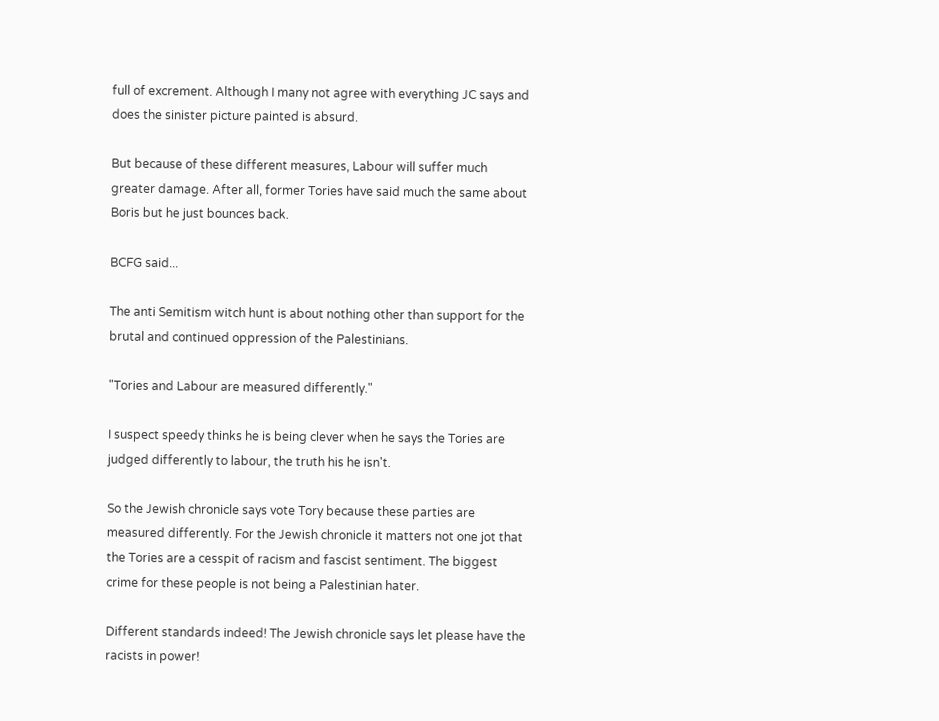full of excrement. Although I many not agree with everything JC says and does the sinister picture painted is absurd.

But because of these different measures, Labour will suffer much greater damage. After all, former Tories have said much the same about Boris but he just bounces back.

BCFG said...

The anti Semitism witch hunt is about nothing other than support for the brutal and continued oppression of the Palestinians.

"Tories and Labour are measured differently."

I suspect speedy thinks he is being clever when he says the Tories are judged differently to labour, the truth his he isn't.

So the Jewish chronicle says vote Tory because these parties are measured differently. For the Jewish chronicle it matters not one jot that the Tories are a cesspit of racism and fascist sentiment. The biggest crime for these people is not being a Palestinian hater.

Different standards indeed! The Jewish chronicle says let please have the racists in power!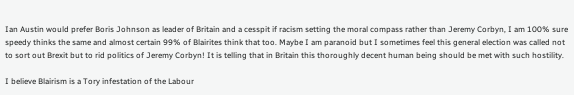Ian Austin would prefer Boris Johnson as leader of Britain and a cesspit if racism setting the moral compass rather than Jeremy Corbyn, I am 100% sure speedy thinks the same and almost certain 99% of Blairites think that too. Maybe I am paranoid but I sometimes feel this general election was called not to sort out Brexit but to rid politics of Jeremy Corbyn! It is telling that in Britain this thoroughly decent human being should be met with such hostility.

I believe Blairism is a Tory infestation of the Labour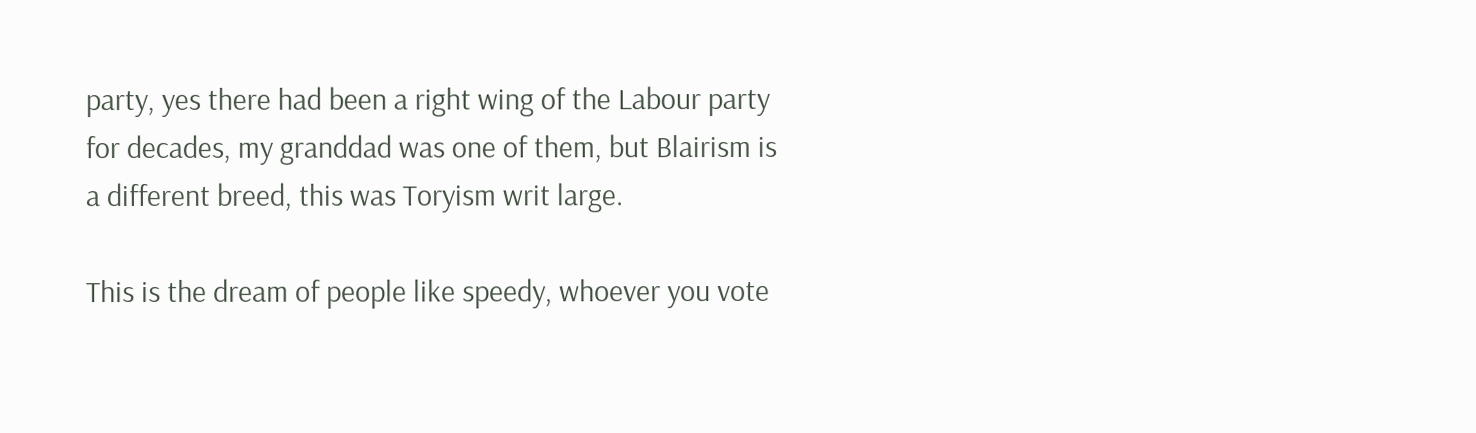party, yes there had been a right wing of the Labour party for decades, my granddad was one of them, but Blairism is a different breed, this was Toryism writ large.

This is the dream of people like speedy, whoever you vote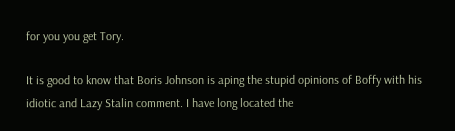for you you get Tory.

It is good to know that Boris Johnson is aping the stupid opinions of Boffy with his idiotic and Lazy Stalin comment. I have long located the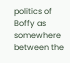politics of Boffy as somewhere between the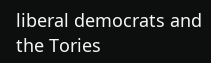liberal democrats and the Tories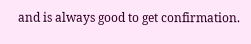and is always good to get confirmation.